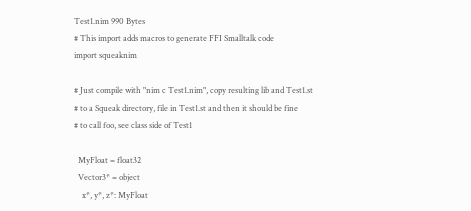Test1.nim 990 Bytes
# This import adds macros to generate FFI Smalltalk code
import squeaknim

# Just compile with "nim c Test1.nim", copy resulting lib and Test1.st
# to a Squeak directory, file in Test1.st and then it should be fine
# to call foo, see class side of Test1

  MyFloat = float32
  Vector3* = object
    x*, y*, z*: MyFloat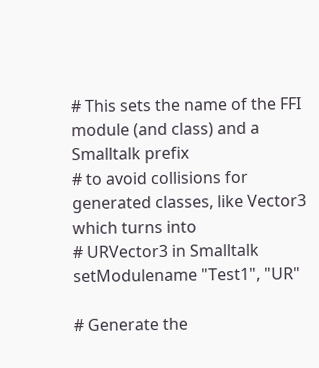# This sets the name of the FFI module (and class) and a Smalltalk prefix
# to avoid collisions for generated classes, like Vector3 which turns into
# URVector3 in Smalltalk
setModulename "Test1", "UR"

# Generate the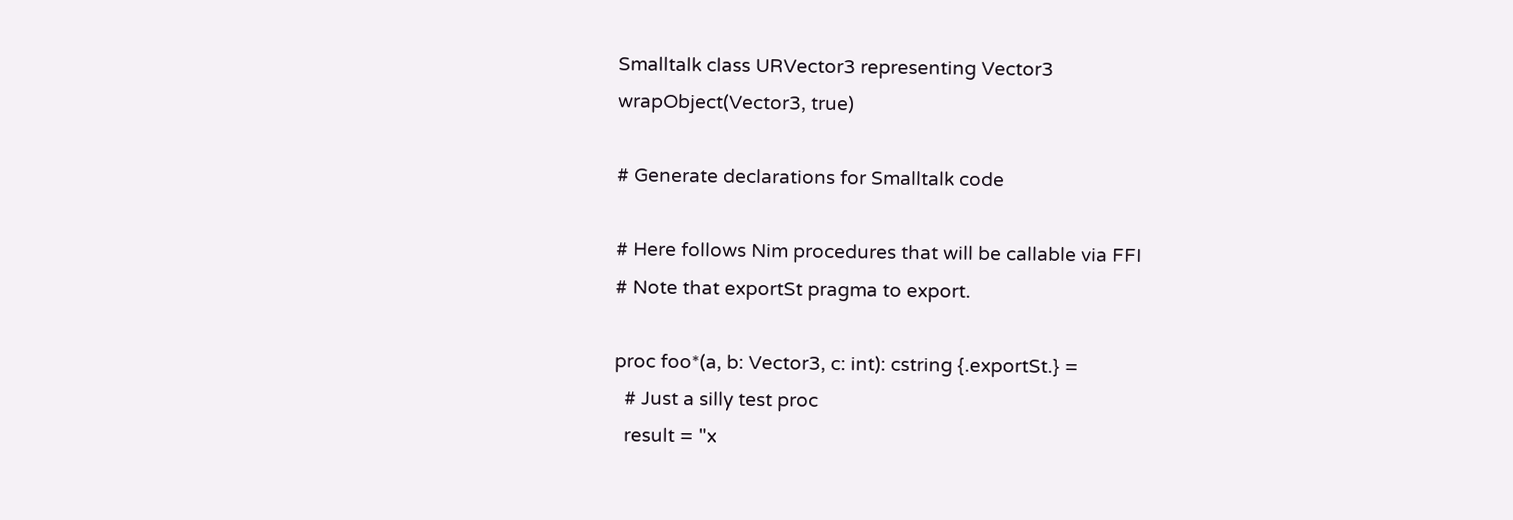Smalltalk class URVector3 representing Vector3
wrapObject(Vector3, true)

# Generate declarations for Smalltalk code

# Here follows Nim procedures that will be callable via FFI
# Note that exportSt pragma to export.

proc foo*(a, b: Vector3, c: int): cstring {.exportSt.} =
  # Just a silly test proc
  result = "x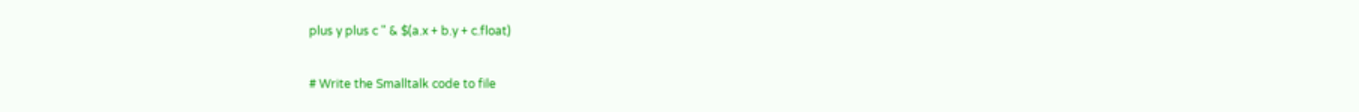plus y plus c " & $(a.x + b.y + c.float)

# Write the Smalltalk code to file